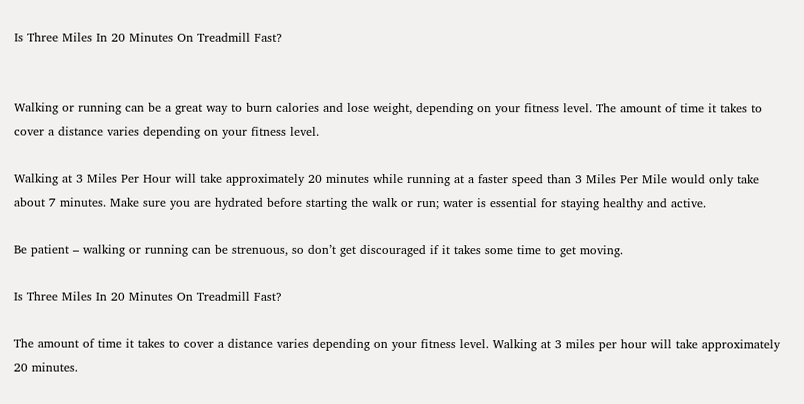Is Three Miles In 20 Minutes On Treadmill Fast?


Walking or running can be a great way to burn calories and lose weight, depending on your fitness level. The amount of time it takes to cover a distance varies depending on your fitness level.

Walking at 3 Miles Per Hour will take approximately 20 minutes while running at a faster speed than 3 Miles Per Mile would only take about 7 minutes. Make sure you are hydrated before starting the walk or run; water is essential for staying healthy and active.

Be patient – walking or running can be strenuous, so don’t get discouraged if it takes some time to get moving.

Is Three Miles In 20 Minutes On Treadmill Fast?

The amount of time it takes to cover a distance varies depending on your fitness level. Walking at 3 miles per hour will take approximately 20 minutes.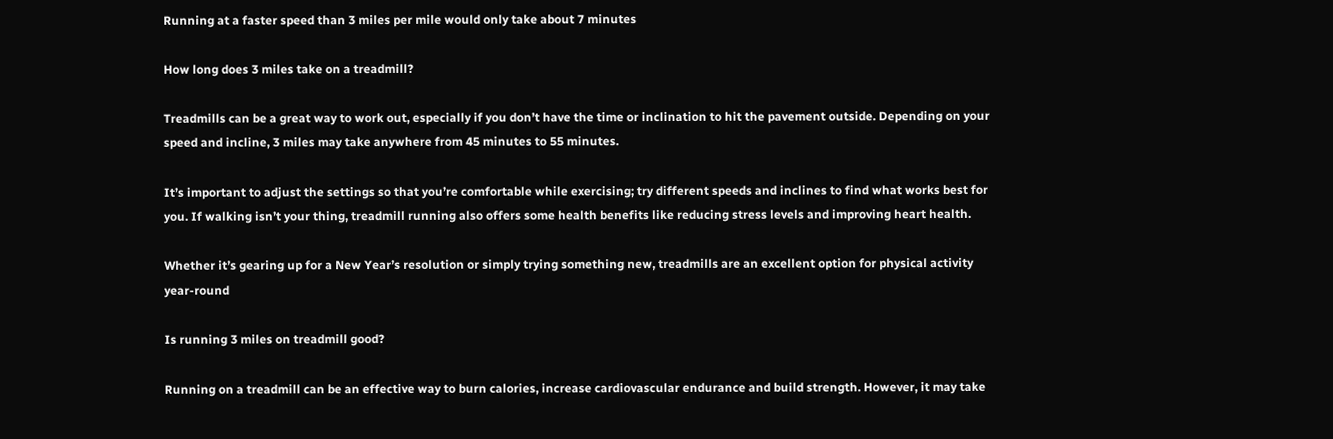Running at a faster speed than 3 miles per mile would only take about 7 minutes

How long does 3 miles take on a treadmill?

Treadmills can be a great way to work out, especially if you don’t have the time or inclination to hit the pavement outside. Depending on your speed and incline, 3 miles may take anywhere from 45 minutes to 55 minutes.

It’s important to adjust the settings so that you’re comfortable while exercising; try different speeds and inclines to find what works best for you. If walking isn’t your thing, treadmill running also offers some health benefits like reducing stress levels and improving heart health.

Whether it’s gearing up for a New Year’s resolution or simply trying something new, treadmills are an excellent option for physical activity year-round

Is running 3 miles on treadmill good?

Running on a treadmill can be an effective way to burn calories, increase cardiovascular endurance and build strength. However, it may take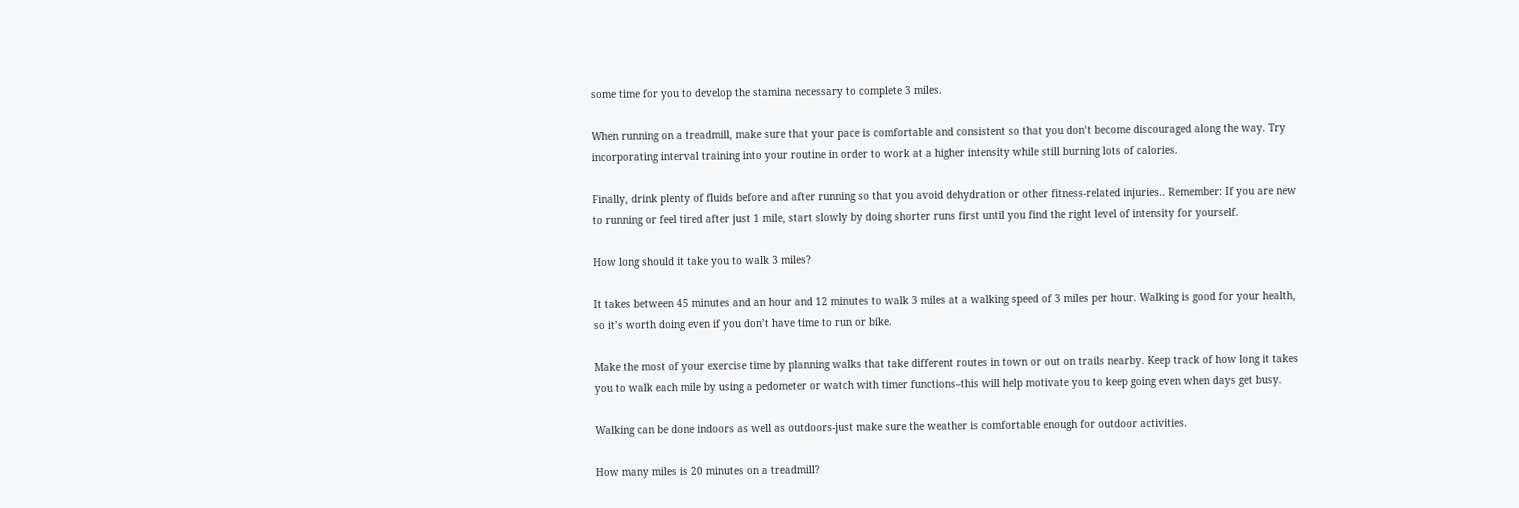some time for you to develop the stamina necessary to complete 3 miles.

When running on a treadmill, make sure that your pace is comfortable and consistent so that you don’t become discouraged along the way. Try incorporating interval training into your routine in order to work at a higher intensity while still burning lots of calories.

Finally, drink plenty of fluids before and after running so that you avoid dehydration or other fitness-related injuries.. Remember: If you are new to running or feel tired after just 1 mile, start slowly by doing shorter runs first until you find the right level of intensity for yourself.

How long should it take you to walk 3 miles?

It takes between 45 minutes and an hour and 12 minutes to walk 3 miles at a walking speed of 3 miles per hour. Walking is good for your health, so it’s worth doing even if you don’t have time to run or bike.

Make the most of your exercise time by planning walks that take different routes in town or out on trails nearby. Keep track of how long it takes you to walk each mile by using a pedometer or watch with timer functions–this will help motivate you to keep going even when days get busy.

Walking can be done indoors as well as outdoors-just make sure the weather is comfortable enough for outdoor activities.

How many miles is 20 minutes on a treadmill?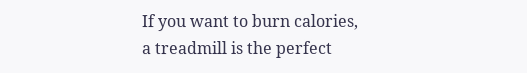If you want to burn calories, a treadmill is the perfect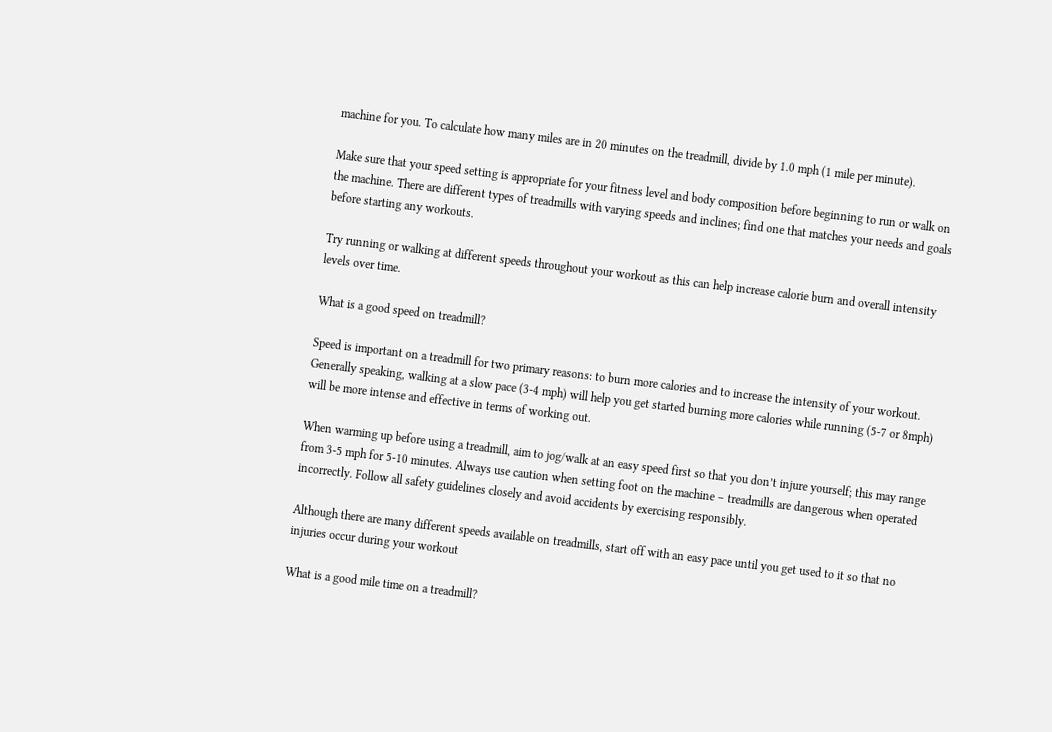machine for you. To calculate how many miles are in 20 minutes on the treadmill, divide by 1.0 mph (1 mile per minute).

Make sure that your speed setting is appropriate for your fitness level and body composition before beginning to run or walk on the machine. There are different types of treadmills with varying speeds and inclines; find one that matches your needs and goals before starting any workouts.

Try running or walking at different speeds throughout your workout as this can help increase calorie burn and overall intensity levels over time.

What is a good speed on treadmill?

Speed is important on a treadmill for two primary reasons: to burn more calories and to increase the intensity of your workout. Generally speaking, walking at a slow pace (3-4 mph) will help you get started burning more calories while running (5-7 or 8mph) will be more intense and effective in terms of working out.

When warming up before using a treadmill, aim to jog/walk at an easy speed first so that you don’t injure yourself; this may range from 3-5 mph for 5-10 minutes. Always use caution when setting foot on the machine – treadmills are dangerous when operated incorrectly. Follow all safety guidelines closely and avoid accidents by exercising responsibly.

Although there are many different speeds available on treadmills, start off with an easy pace until you get used to it so that no injuries occur during your workout

What is a good mile time on a treadmill?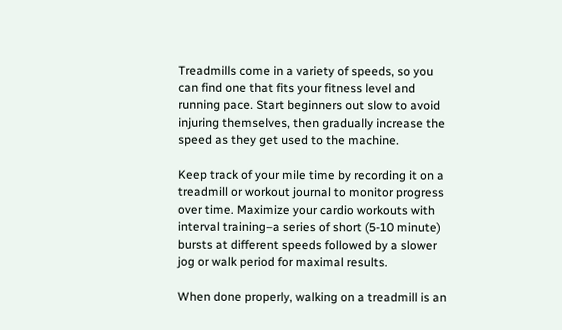Treadmills come in a variety of speeds, so you can find one that fits your fitness level and running pace. Start beginners out slow to avoid injuring themselves, then gradually increase the speed as they get used to the machine.

Keep track of your mile time by recording it on a treadmill or workout journal to monitor progress over time. Maximize your cardio workouts with interval training–a series of short (5-10 minute) bursts at different speeds followed by a slower jog or walk period for maximal results.

When done properly, walking on a treadmill is an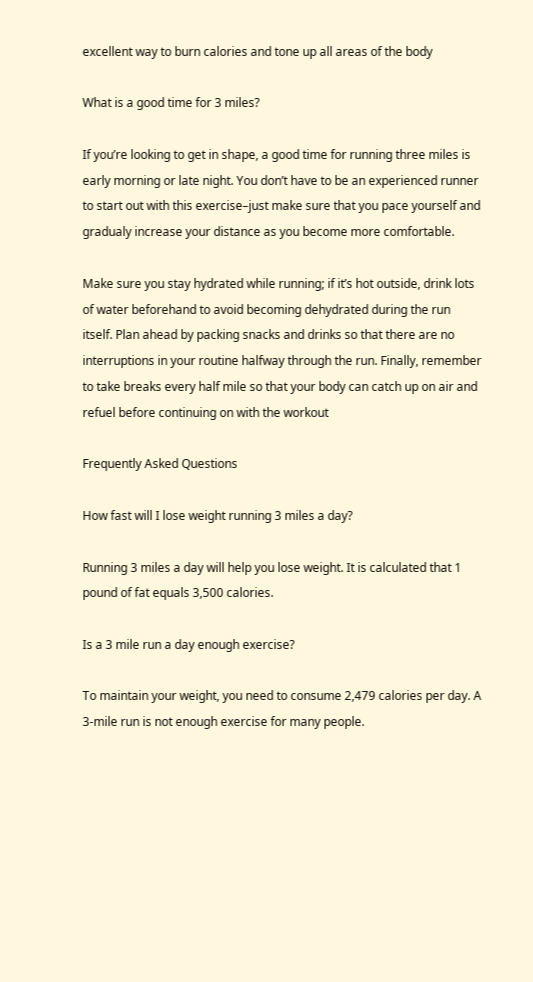excellent way to burn calories and tone up all areas of the body

What is a good time for 3 miles?

If you’re looking to get in shape, a good time for running three miles is early morning or late night. You don’t have to be an experienced runner to start out with this exercise–just make sure that you pace yourself and gradualy increase your distance as you become more comfortable.

Make sure you stay hydrated while running; if it’s hot outside, drink lots of water beforehand to avoid becoming dehydrated during the run itself. Plan ahead by packing snacks and drinks so that there are no interruptions in your routine halfway through the run. Finally, remember to take breaks every half mile so that your body can catch up on air and refuel before continuing on with the workout

Frequently Asked Questions

How fast will I lose weight running 3 miles a day?

Running 3 miles a day will help you lose weight. It is calculated that 1 pound of fat equals 3,500 calories.

Is a 3 mile run a day enough exercise?

To maintain your weight, you need to consume 2,479 calories per day. A 3-mile run is not enough exercise for many people.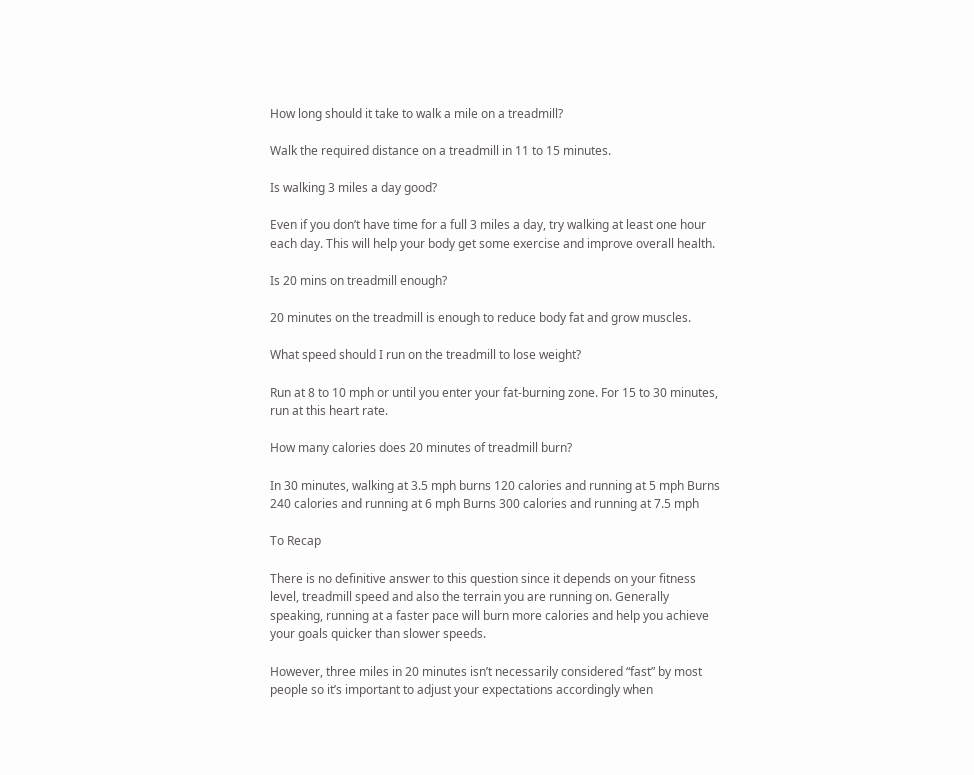How long should it take to walk a mile on a treadmill?

Walk the required distance on a treadmill in 11 to 15 minutes.

Is walking 3 miles a day good?

Even if you don’t have time for a full 3 miles a day, try walking at least one hour each day. This will help your body get some exercise and improve overall health.

Is 20 mins on treadmill enough?

20 minutes on the treadmill is enough to reduce body fat and grow muscles.

What speed should I run on the treadmill to lose weight?

Run at 8 to 10 mph or until you enter your fat-burning zone. For 15 to 30 minutes, run at this heart rate.

How many calories does 20 minutes of treadmill burn?

In 30 minutes, walking at 3.5 mph burns 120 calories and running at 5 mph Burns 240 calories and running at 6 mph Burns 300 calories and running at 7.5 mph

To Recap

There is no definitive answer to this question since it depends on your fitness level, treadmill speed and also the terrain you are running on. Generally speaking, running at a faster pace will burn more calories and help you achieve your goals quicker than slower speeds.

However, three miles in 20 minutes isn’t necessarily considered “fast” by most people so it’s important to adjust your expectations accordingly when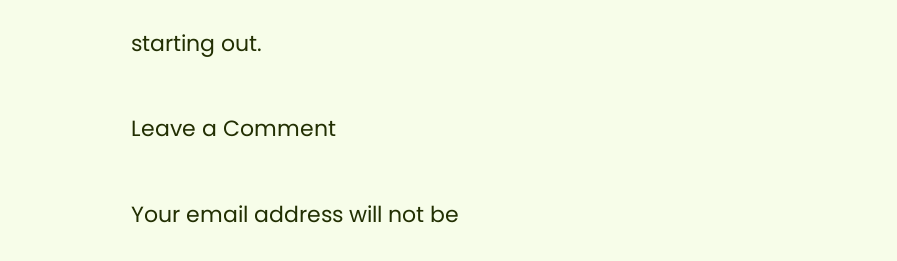starting out.

Leave a Comment

Your email address will not be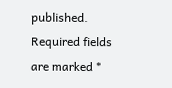published. Required fields are marked *